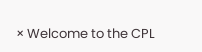× Welcome to the CPL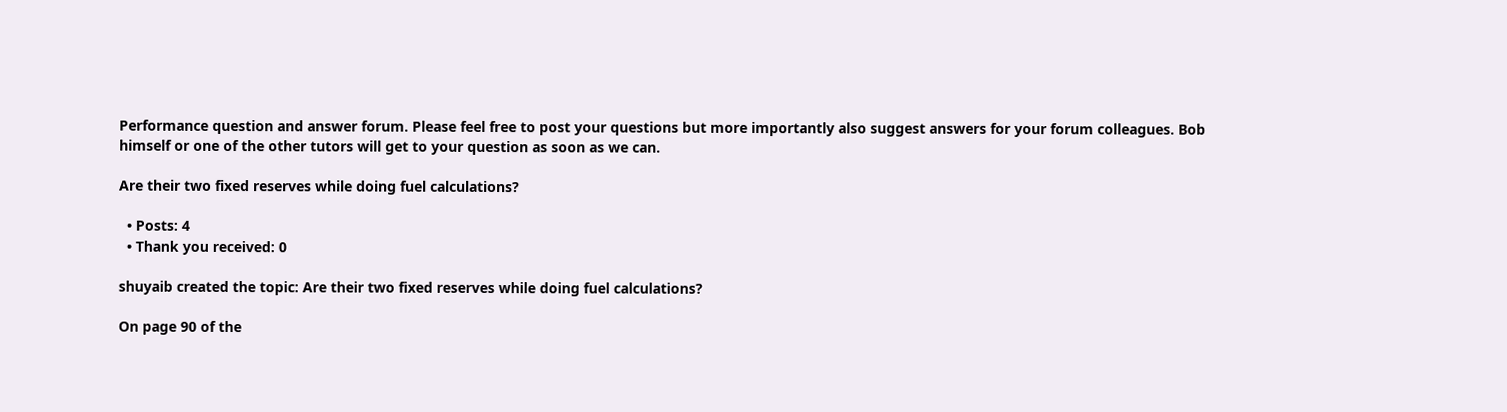Performance question and answer forum. Please feel free to post your questions but more importantly also suggest answers for your forum colleagues. Bob himself or one of the other tutors will get to your question as soon as we can.

Are their two fixed reserves while doing fuel calculations?

  • Posts: 4
  • Thank you received: 0

shuyaib created the topic: Are their two fixed reserves while doing fuel calculations?

On page 90 of the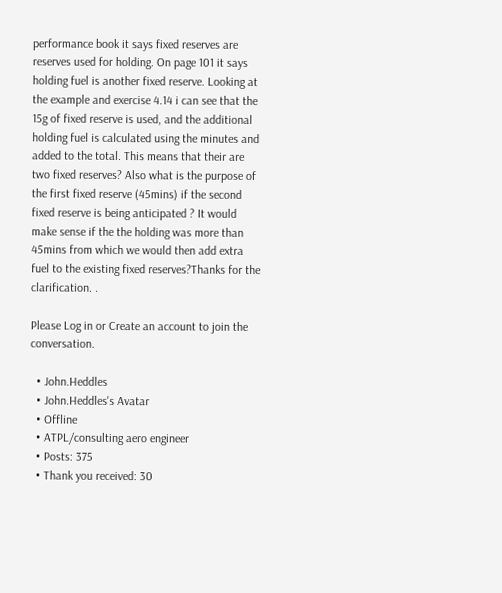performance book it says fixed reserves are reserves used for holding. On page 101 it says holding fuel is another fixed reserve. Looking at the example and exercise 4.14 i can see that the 15g of fixed reserve is used, and the additional holding fuel is calculated using the minutes and added to the total. This means that their are two fixed reserves? Also what is the purpose of the first fixed reserve (45mins) if the second fixed reserve is being anticipated ? It would make sense if the the holding was more than 45mins from which we would then add extra fuel to the existing fixed reserves?Thanks for the clarification. .

Please Log in or Create an account to join the conversation.

  • John.Heddles
  • John.Heddles's Avatar
  • Offline
  • ATPL/consulting aero engineer
  • Posts: 375
  • Thank you received: 30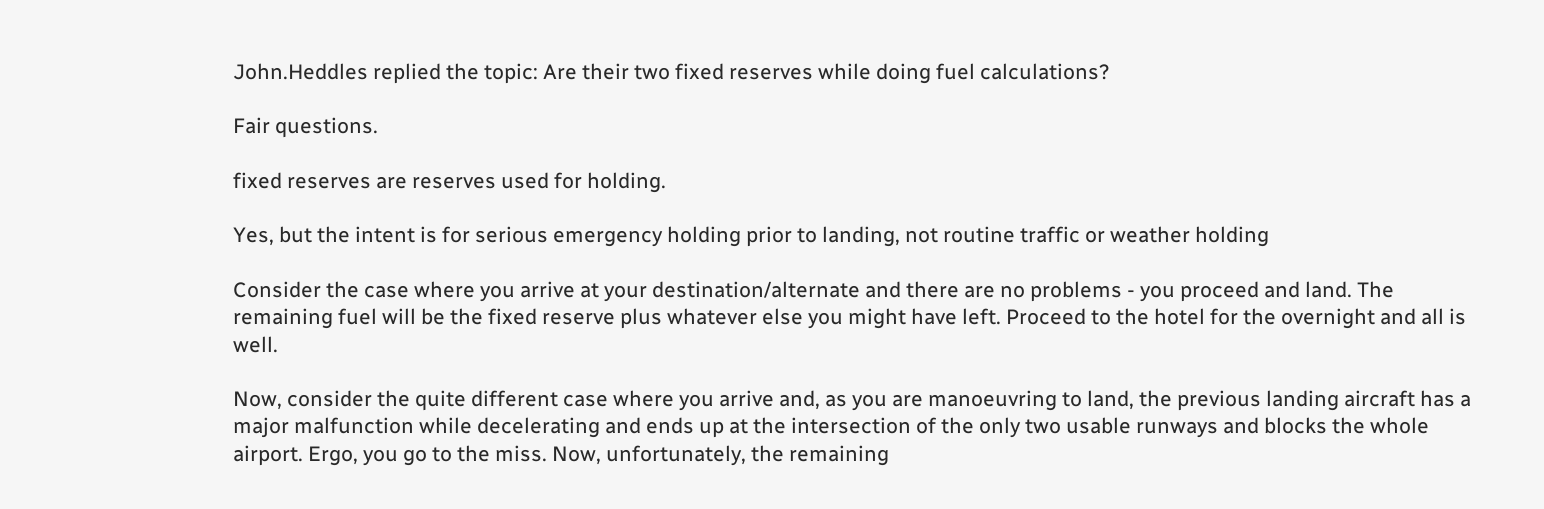John.Heddles replied the topic: Are their two fixed reserves while doing fuel calculations?

Fair questions.

fixed reserves are reserves used for holding.

Yes, but the intent is for serious emergency holding prior to landing, not routine traffic or weather holding

Consider the case where you arrive at your destination/alternate and there are no problems - you proceed and land. The remaining fuel will be the fixed reserve plus whatever else you might have left. Proceed to the hotel for the overnight and all is well.

Now, consider the quite different case where you arrive and, as you are manoeuvring to land, the previous landing aircraft has a major malfunction while decelerating and ends up at the intersection of the only two usable runways and blocks the whole airport. Ergo, you go to the miss. Now, unfortunately, the remaining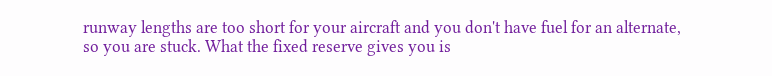runway lengths are too short for your aircraft and you don't have fuel for an alternate, so you are stuck. What the fixed reserve gives you is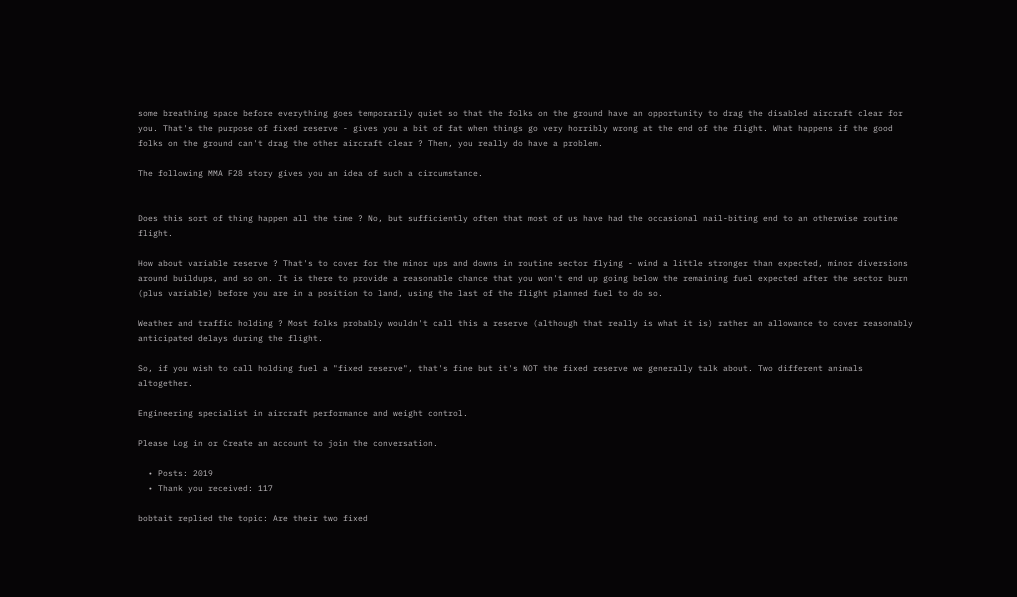some breathing space before everything goes temporarily quiet so that the folks on the ground have an opportunity to drag the disabled aircraft clear for you. That's the purpose of fixed reserve - gives you a bit of fat when things go very horribly wrong at the end of the flight. What happens if the good folks on the ground can't drag the other aircraft clear ? Then, you really do have a problem.

The following MMA F28 story gives you an idea of such a circumstance.


Does this sort of thing happen all the time ? No, but sufficiently often that most of us have had the occasional nail-biting end to an otherwise routine flight.

How about variable reserve ? That's to cover for the minor ups and downs in routine sector flying - wind a little stronger than expected, minor diversions around buildups, and so on. It is there to provide a reasonable chance that you won't end up going below the remaining fuel expected after the sector burn (plus variable) before you are in a position to land, using the last of the flight planned fuel to do so.

Weather and traffic holding ? Most folks probably wouldn't call this a reserve (although that really is what it is) rather an allowance to cover reasonably anticipated delays during the flight.

So, if you wish to call holding fuel a "fixed reserve", that's fine but it's NOT the fixed reserve we generally talk about. Two different animals altogether.

Engineering specialist in aircraft performance and weight control.

Please Log in or Create an account to join the conversation.

  • Posts: 2019
  • Thank you received: 117

bobtait replied the topic: Are their two fixed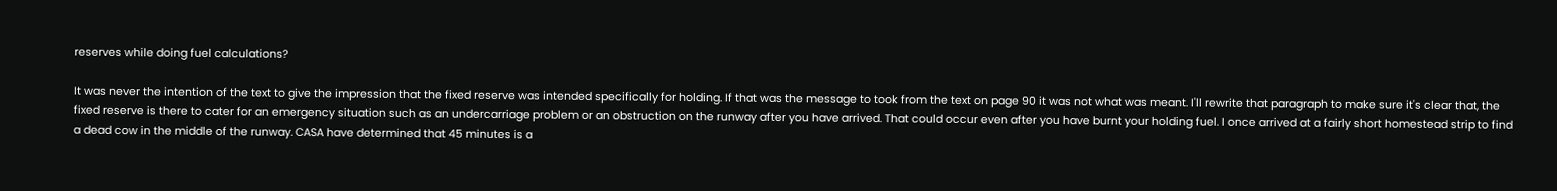reserves while doing fuel calculations?

It was never the intention of the text to give the impression that the fixed reserve was intended specifically for holding. If that was the message to took from the text on page 90 it was not what was meant. I'll rewrite that paragraph to make sure it's clear that, the fixed reserve is there to cater for an emergency situation such as an undercarriage problem or an obstruction on the runway after you have arrived. That could occur even after you have burnt your holding fuel. I once arrived at a fairly short homestead strip to find a dead cow in the middle of the runway. CASA have determined that 45 minutes is a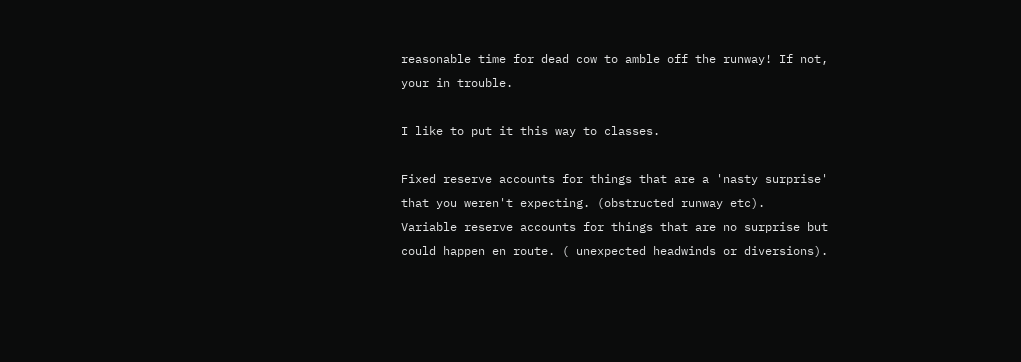reasonable time for dead cow to amble off the runway! If not, your in trouble.

I like to put it this way to classes.

Fixed reserve accounts for things that are a 'nasty surprise' that you weren't expecting. (obstructed runway etc).
Variable reserve accounts for things that are no surprise but could happen en route. ( unexpected headwinds or diversions).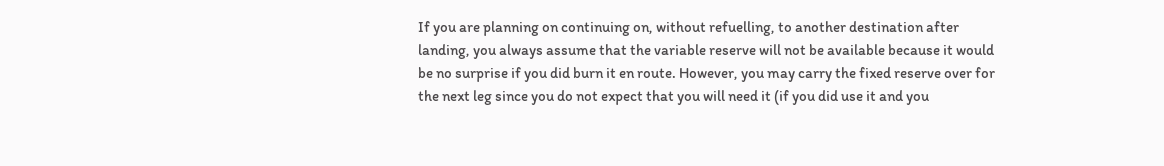If you are planning on continuing on, without refuelling, to another destination after landing, you always assume that the variable reserve will not be available because it would be no surprise if you did burn it en route. However, you may carry the fixed reserve over for the next leg since you do not expect that you will need it (if you did use it and you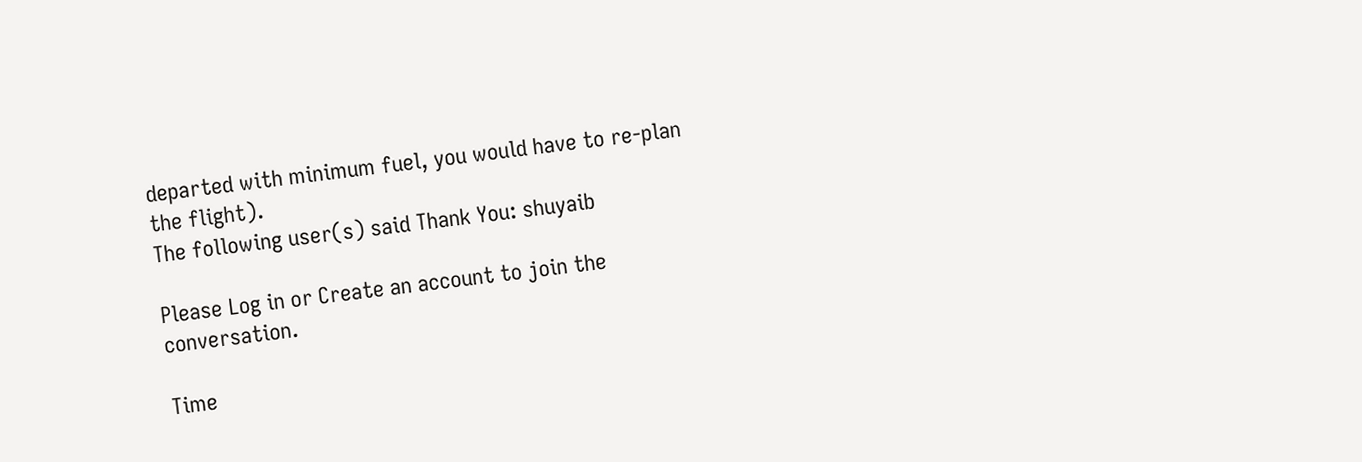departed with minimum fuel, you would have to re-plan the flight).
The following user(s) said Thank You: shuyaib

Please Log in or Create an account to join the conversation.

Time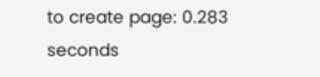to create page: 0.283 seconds